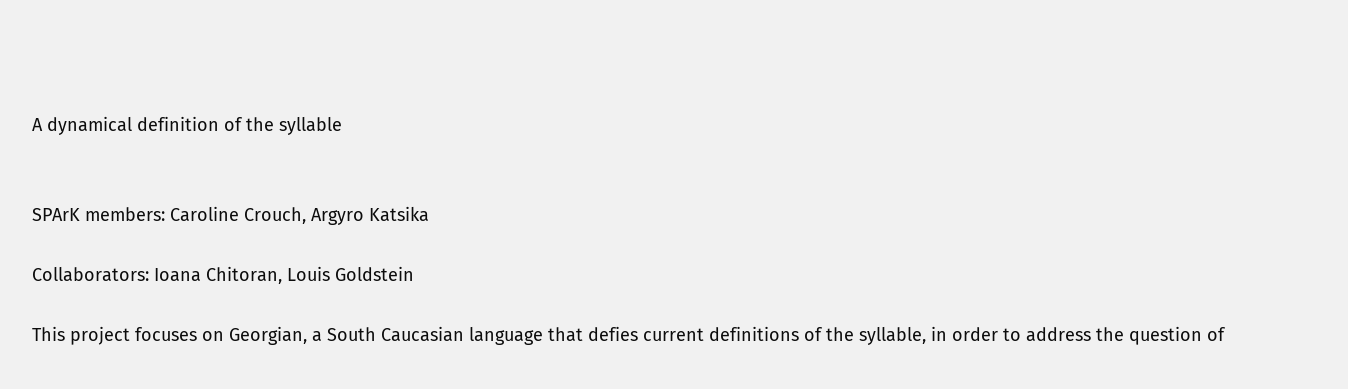A dynamical definition of the syllable


SPArK members: Caroline Crouch, Argyro Katsika

Collaborators: Ioana Chitoran, Louis Goldstein

This project focuses on Georgian, a South Caucasian language that defies current definitions of the syllable, in order to address the question of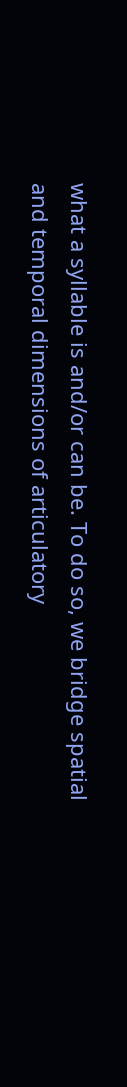what a syllable is and/or can be. To do so, we bridge spatial and temporal dimensions of articulatory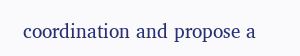coordination and propose a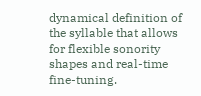dynamical definition of the syllable that allows for flexible sonority shapes and real-time fine-tuning.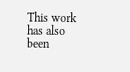This work has also been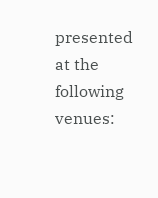presented at the following venues: